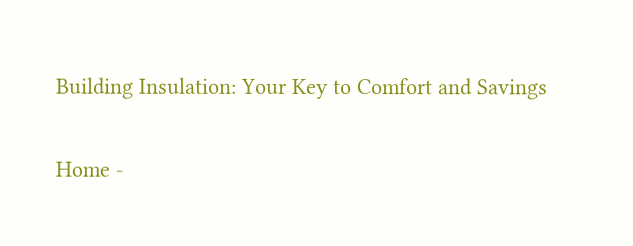Building Insulation: Your Key to Comfort and Savings

Home -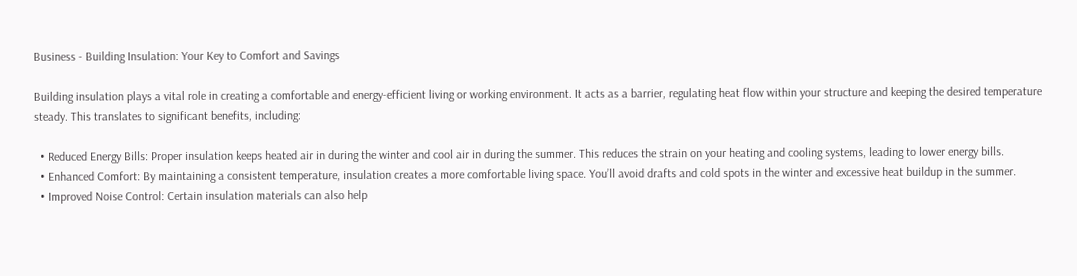Business - Building Insulation: Your Key to Comfort and Savings

Building insulation plays a vital role in creating a comfortable and energy-efficient living or working environment. It acts as a barrier, regulating heat flow within your structure and keeping the desired temperature steady. This translates to significant benefits, including:

  • Reduced Energy Bills: Proper insulation keeps heated air in during the winter and cool air in during the summer. This reduces the strain on your heating and cooling systems, leading to lower energy bills.
  • Enhanced Comfort: By maintaining a consistent temperature, insulation creates a more comfortable living space. You’ll avoid drafts and cold spots in the winter and excessive heat buildup in the summer.
  • Improved Noise Control: Certain insulation materials can also help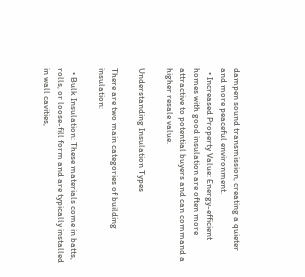dampen sound transmission, creating a quieter and more peaceful environment.
  • Increased Property Value: Energy-efficient homes with good insulation are often more attractive to potential buyers and can command a higher resale value.

Understanding Insulation Types

There are two main categories of building insulation:

  • Bulk Insulation: These materials come in batts, rolls, or loose-fill form and are typically installed in wall cavities,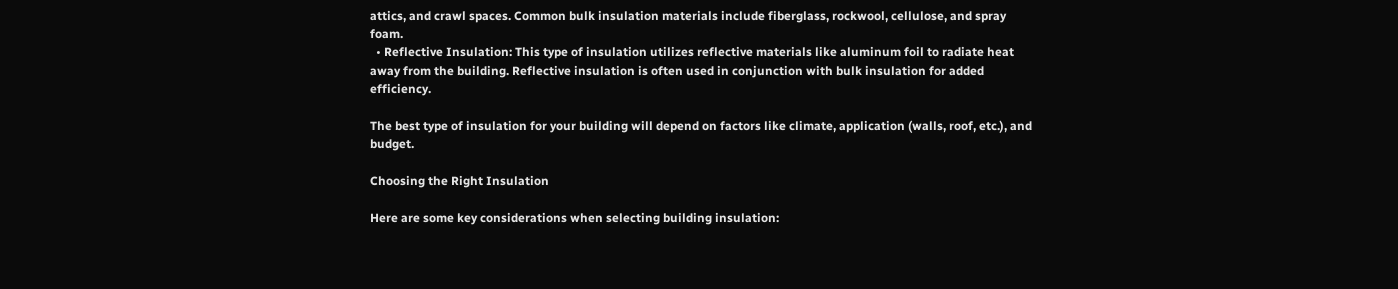attics, and crawl spaces. Common bulk insulation materials include fiberglass, rockwool, cellulose, and spray foam.
  • Reflective Insulation: This type of insulation utilizes reflective materials like aluminum foil to radiate heat away from the building. Reflective insulation is often used in conjunction with bulk insulation for added efficiency.

The best type of insulation for your building will depend on factors like climate, application (walls, roof, etc.), and budget.

Choosing the Right Insulation

Here are some key considerations when selecting building insulation: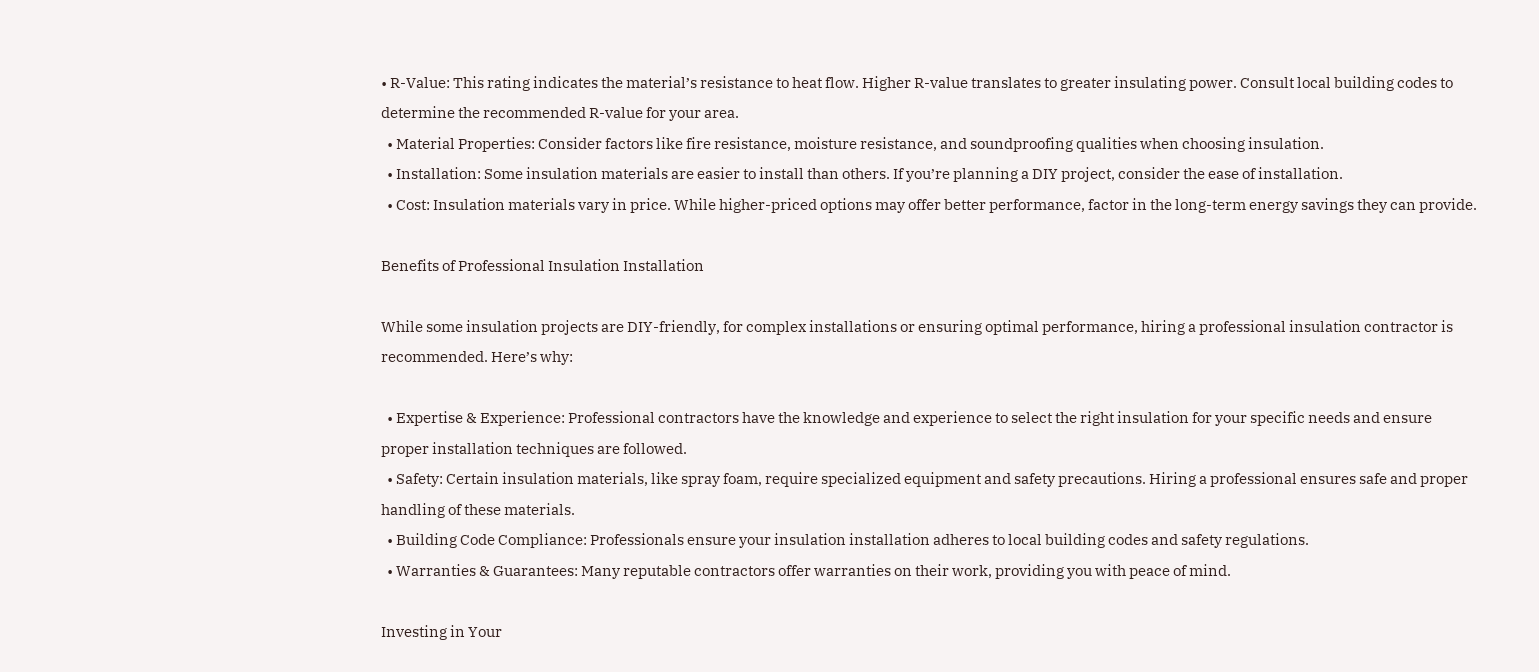• R-Value: This rating indicates the material’s resistance to heat flow. Higher R-value translates to greater insulating power. Consult local building codes to determine the recommended R-value for your area.
  • Material Properties: Consider factors like fire resistance, moisture resistance, and soundproofing qualities when choosing insulation.
  • Installation: Some insulation materials are easier to install than others. If you’re planning a DIY project, consider the ease of installation.
  • Cost: Insulation materials vary in price. While higher-priced options may offer better performance, factor in the long-term energy savings they can provide.

Benefits of Professional Insulation Installation

While some insulation projects are DIY-friendly, for complex installations or ensuring optimal performance, hiring a professional insulation contractor is recommended. Here’s why:

  • Expertise & Experience: Professional contractors have the knowledge and experience to select the right insulation for your specific needs and ensure proper installation techniques are followed.
  • Safety: Certain insulation materials, like spray foam, require specialized equipment and safety precautions. Hiring a professional ensures safe and proper handling of these materials.
  • Building Code Compliance: Professionals ensure your insulation installation adheres to local building codes and safety regulations.
  • Warranties & Guarantees: Many reputable contractors offer warranties on their work, providing you with peace of mind.

Investing in Your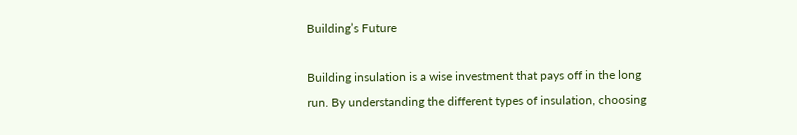Building’s Future

Building insulation is a wise investment that pays off in the long run. By understanding the different types of insulation, choosing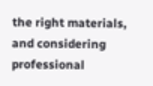the right materials, and considering professional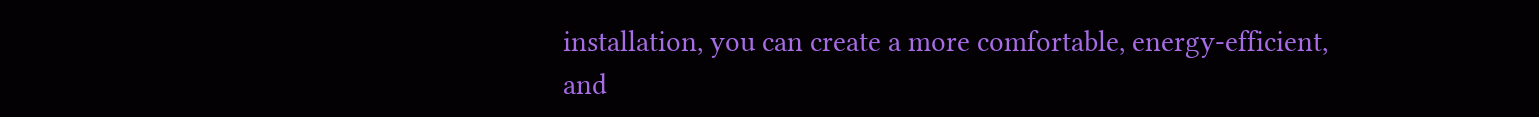installation, you can create a more comfortable, energy-efficient, and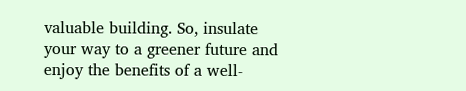valuable building. So, insulate your way to a greener future and enjoy the benefits of a well-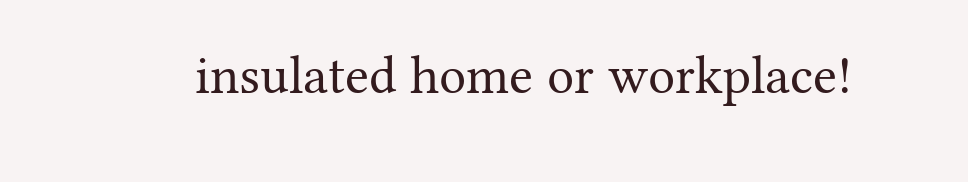insulated home or workplace!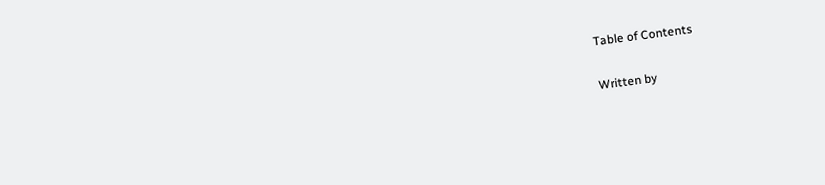Table of Contents

Written by